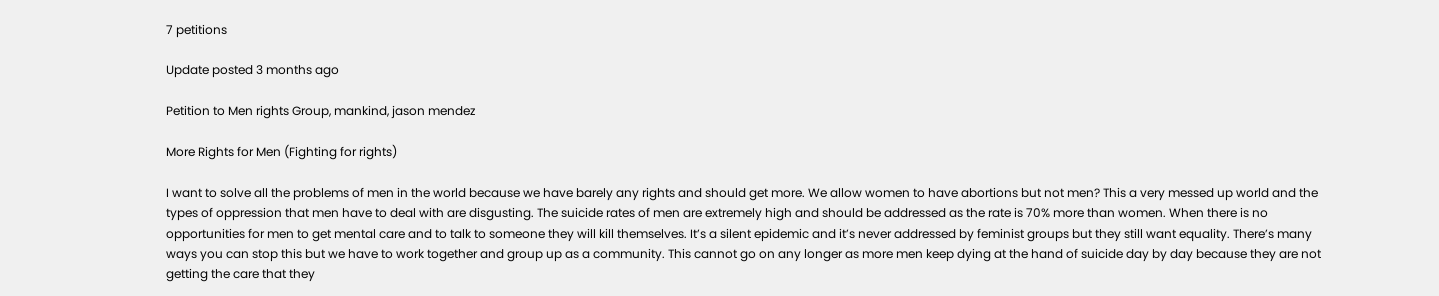7 petitions

Update posted 3 months ago

Petition to Men rights Group, mankind, jason mendez

More Rights for Men (Fighting for rights)

I want to solve all the problems of men in the world because we have barely any rights and should get more. We allow women to have abortions but not men? This a very messed up world and the types of oppression that men have to deal with are disgusting. The suicide rates of men are extremely high and should be addressed as the rate is 70% more than women. When there is no opportunities for men to get mental care and to talk to someone they will kill themselves. It’s a silent epidemic and it’s never addressed by feminist groups but they still want equality. There’s many ways you can stop this but we have to work together and group up as a community. This cannot go on any longer as more men keep dying at the hand of suicide day by day because they are not getting the care that they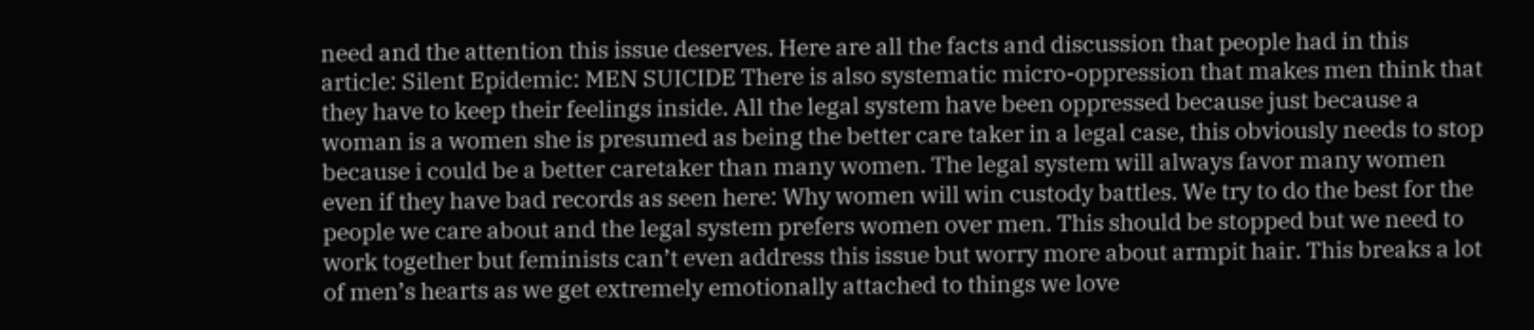need and the attention this issue deserves. Here are all the facts and discussion that people had in this article: Silent Epidemic: MEN SUICIDE There is also systematic micro-oppression that makes men think that they have to keep their feelings inside. All the legal system have been oppressed because just because a woman is a women she is presumed as being the better care taker in a legal case, this obviously needs to stop because i could be a better caretaker than many women. The legal system will always favor many women even if they have bad records as seen here: Why women will win custody battles. We try to do the best for the people we care about and the legal system prefers women over men. This should be stopped but we need to work together but feminists can’t even address this issue but worry more about armpit hair. This breaks a lot of men’s hearts as we get extremely emotionally attached to things we love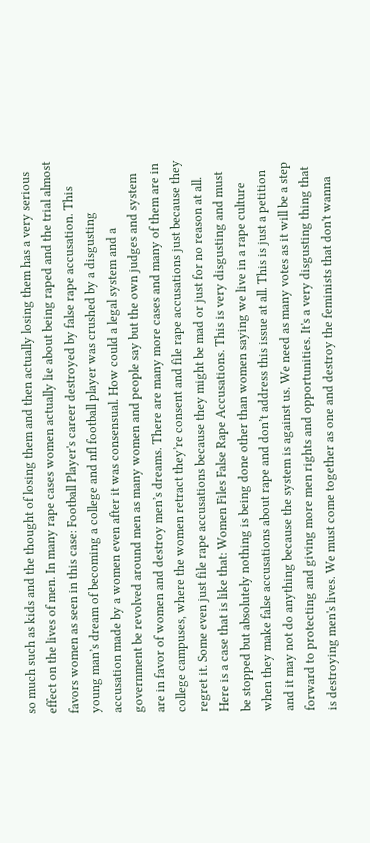so much such as kids and the thought of losing them and then actually losing them has a very serious effect on the lives of men. In many rape cases women actually lie about being raped and the trial almost favors women as seen in this case: Football Player's career destroyed by false rape accusation. This young man’s dream of becoming a college and nfl football player was crushed by a disgusting accusation made by a women even after it was consensual. How could a legal system and a government be revolved around men as many women and people say but the own judges and system are in favor of women and destroy men’s dreams. There are many more cases and many of them are in college campuses, where the women retract they’re consent and file rape accusations just because they regret it. Some even just file rape accusations because they might be mad or just for no reason at all. Here is a case that is like that: Women Files False Rape Accusations. This is very disgusting and must be stopped but absolutely nothing is being done other than women saying we live in a rape culture when they make false accusations about rape and don’t address this issue at all. This is just a petition and it may not do anything because the system is against us. We need as many votes as it will be a step forward to protecting and giving more men rights and opportunities. It's a very disgusting thing that is destroying men's lives. We must come together as one and destroy the feminists that don't wanna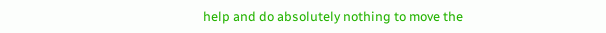help and do absolutely nothing to move the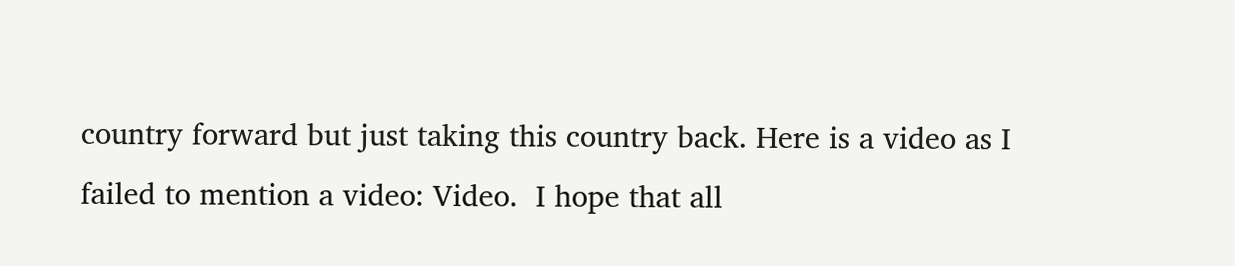country forward but just taking this country back. Here is a video as I failed to mention a video: Video.  I hope that all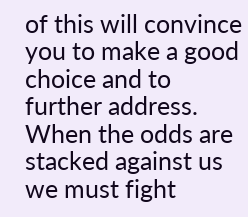of this will convince you to make a good choice and to further address. When the odds are stacked against us we must fight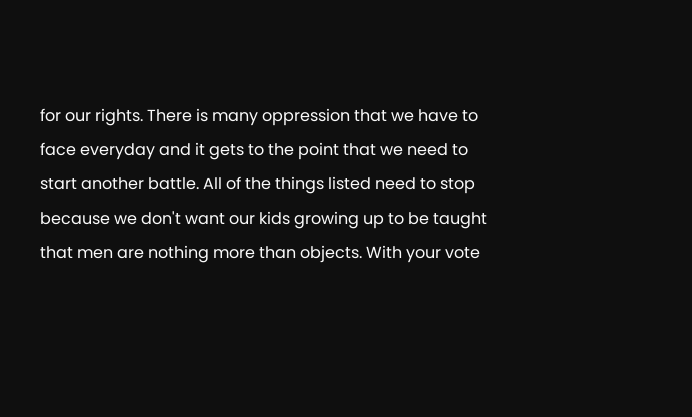for our rights. There is many oppression that we have to face everyday and it gets to the point that we need to start another battle. All of the things listed need to stop because we don't want our kids growing up to be taught that men are nothing more than objects. With your vote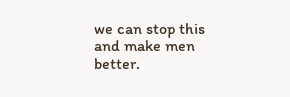we can stop this and make men better.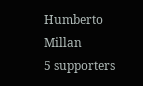Humberto Millan
5 supporters